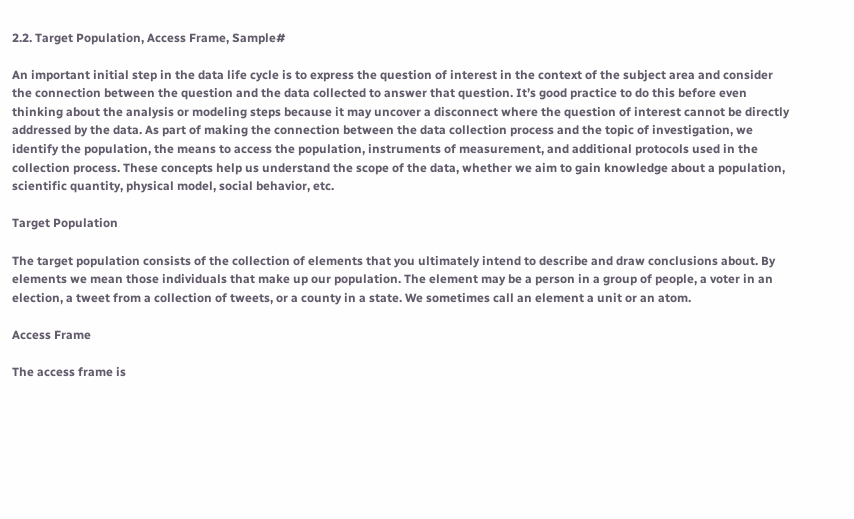2.2. Target Population, Access Frame, Sample#

An important initial step in the data life cycle is to express the question of interest in the context of the subject area and consider the connection between the question and the data collected to answer that question. It’s good practice to do this before even thinking about the analysis or modeling steps because it may uncover a disconnect where the question of interest cannot be directly addressed by the data. As part of making the connection between the data collection process and the topic of investigation, we identify the population, the means to access the population, instruments of measurement, and additional protocols used in the collection process. These concepts help us understand the scope of the data, whether we aim to gain knowledge about a population, scientific quantity, physical model, social behavior, etc.

Target Population

The target population consists of the collection of elements that you ultimately intend to describe and draw conclusions about. By elements we mean those individuals that make up our population. The element may be a person in a group of people, a voter in an election, a tweet from a collection of tweets, or a county in a state. We sometimes call an element a unit or an atom.

Access Frame

The access frame is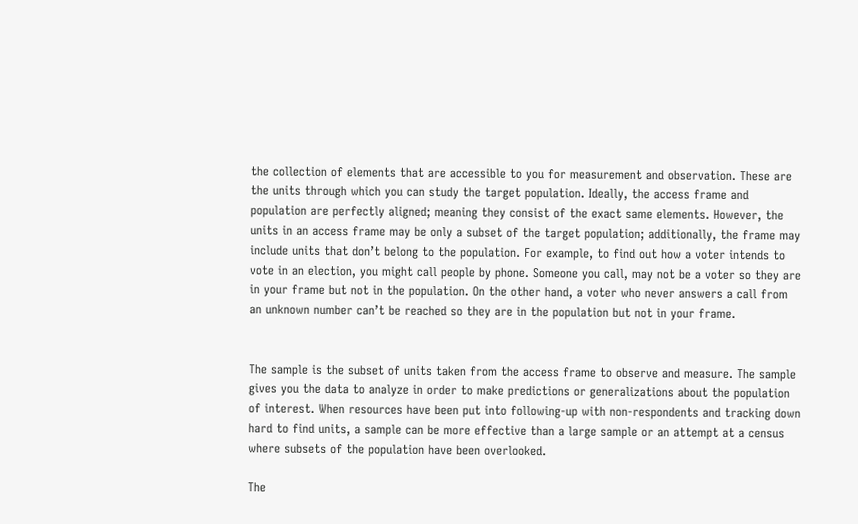the collection of elements that are accessible to you for measurement and observation. These are the units through which you can study the target population. Ideally, the access frame and population are perfectly aligned; meaning they consist of the exact same elements. However, the units in an access frame may be only a subset of the target population; additionally, the frame may include units that don’t belong to the population. For example, to find out how a voter intends to vote in an election, you might call people by phone. Someone you call, may not be a voter so they are in your frame but not in the population. On the other hand, a voter who never answers a call from an unknown number can’t be reached so they are in the population but not in your frame.


The sample is the subset of units taken from the access frame to observe and measure. The sample gives you the data to analyze in order to make predictions or generalizations about the population of interest. When resources have been put into following-up with non-respondents and tracking down hard to find units, a sample can be more effective than a large sample or an attempt at a census where subsets of the population have been overlooked.

The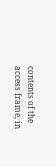contents of the access frame, in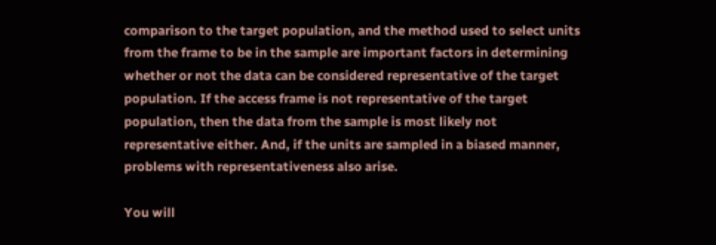comparison to the target population, and the method used to select units from the frame to be in the sample are important factors in determining whether or not the data can be considered representative of the target population. If the access frame is not representative of the target population, then the data from the sample is most likely not representative either. And, if the units are sampled in a biased manner, problems with representativeness also arise.

You will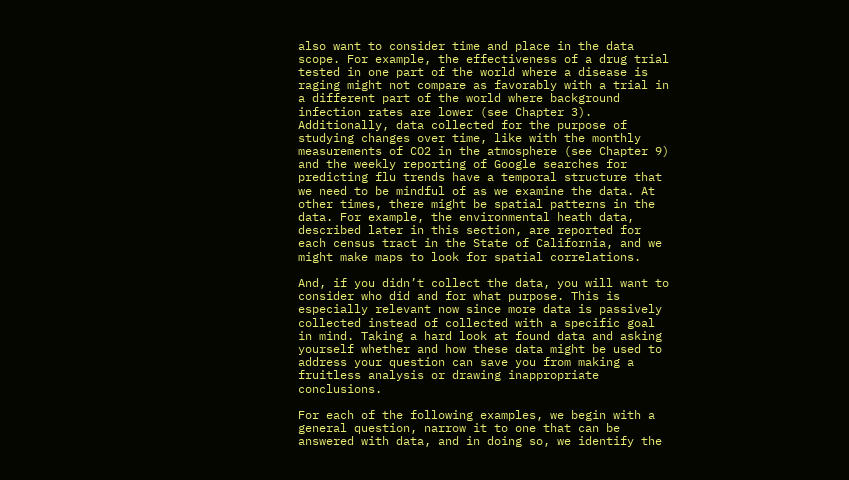also want to consider time and place in the data scope. For example, the effectiveness of a drug trial tested in one part of the world where a disease is raging might not compare as favorably with a trial in a different part of the world where background infection rates are lower (see Chapter 3). Additionally, data collected for the purpose of studying changes over time, like with the monthly measurements of CO2 in the atmosphere (see Chapter 9) and the weekly reporting of Google searches for predicting flu trends have a temporal structure that we need to be mindful of as we examine the data. At other times, there might be spatial patterns in the data. For example, the environmental heath data, described later in this section, are reported for each census tract in the State of California, and we might make maps to look for spatial correlations.

And, if you didn’t collect the data, you will want to consider who did and for what purpose. This is especially relevant now since more data is passively collected instead of collected with a specific goal in mind. Taking a hard look at found data and asking yourself whether and how these data might be used to address your question can save you from making a fruitless analysis or drawing inappropriate conclusions.

For each of the following examples, we begin with a general question, narrow it to one that can be answered with data, and in doing so, we identify the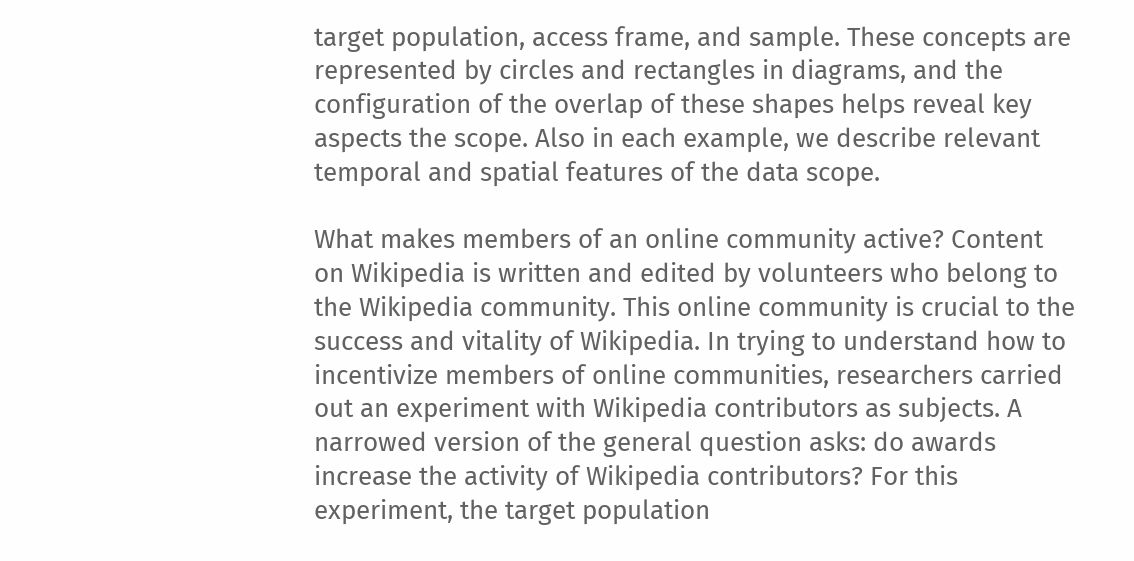target population, access frame, and sample. These concepts are represented by circles and rectangles in diagrams, and the configuration of the overlap of these shapes helps reveal key aspects the scope. Also in each example, we describe relevant temporal and spatial features of the data scope.

What makes members of an online community active? Content on Wikipedia is written and edited by volunteers who belong to the Wikipedia community. This online community is crucial to the success and vitality of Wikipedia. In trying to understand how to incentivize members of online communities, researchers carried out an experiment with Wikipedia contributors as subjects. A narrowed version of the general question asks: do awards increase the activity of Wikipedia contributors? For this experiment, the target population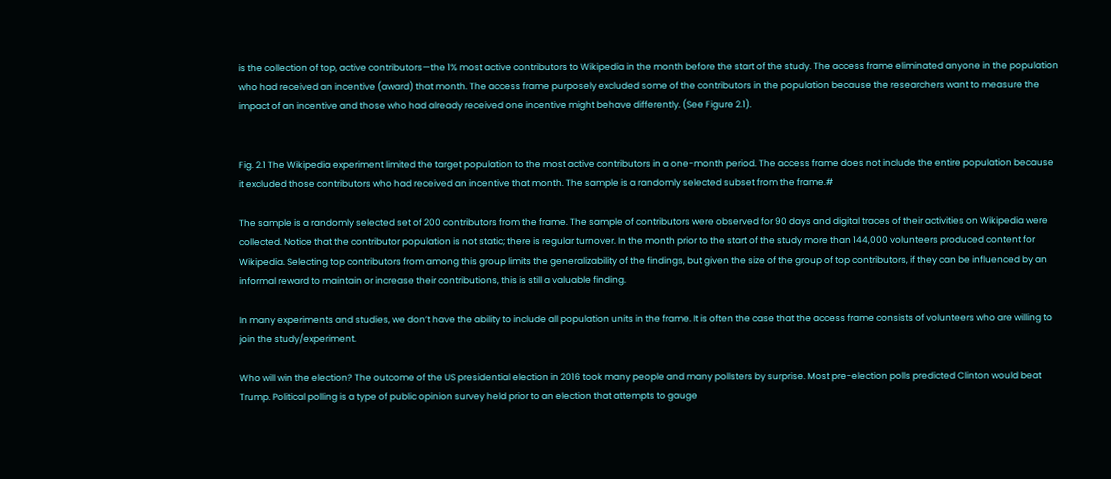is the collection of top, active contributors—the 1% most active contributors to Wikipedia in the month before the start of the study. The access frame eliminated anyone in the population who had received an incentive (award) that month. The access frame purposely excluded some of the contributors in the population because the researchers want to measure the impact of an incentive and those who had already received one incentive might behave differently. (See Figure 2.1).


Fig. 2.1 The Wikipedia experiment limited the target population to the most active contributors in a one-month period. The access frame does not include the entire population because it excluded those contributors who had received an incentive that month. The sample is a randomly selected subset from the frame.#

The sample is a randomly selected set of 200 contributors from the frame. The sample of contributors were observed for 90 days and digital traces of their activities on Wikipedia were collected. Notice that the contributor population is not static; there is regular turnover. In the month prior to the start of the study more than 144,000 volunteers produced content for Wikipedia. Selecting top contributors from among this group limits the generalizability of the findings, but given the size of the group of top contributors, if they can be influenced by an informal reward to maintain or increase their contributions, this is still a valuable finding.

In many experiments and studies, we don’t have the ability to include all population units in the frame. It is often the case that the access frame consists of volunteers who are willing to join the study/experiment.

Who will win the election? The outcome of the US presidential election in 2016 took many people and many pollsters by surprise. Most pre-election polls predicted Clinton would beat Trump. Political polling is a type of public opinion survey held prior to an election that attempts to gauge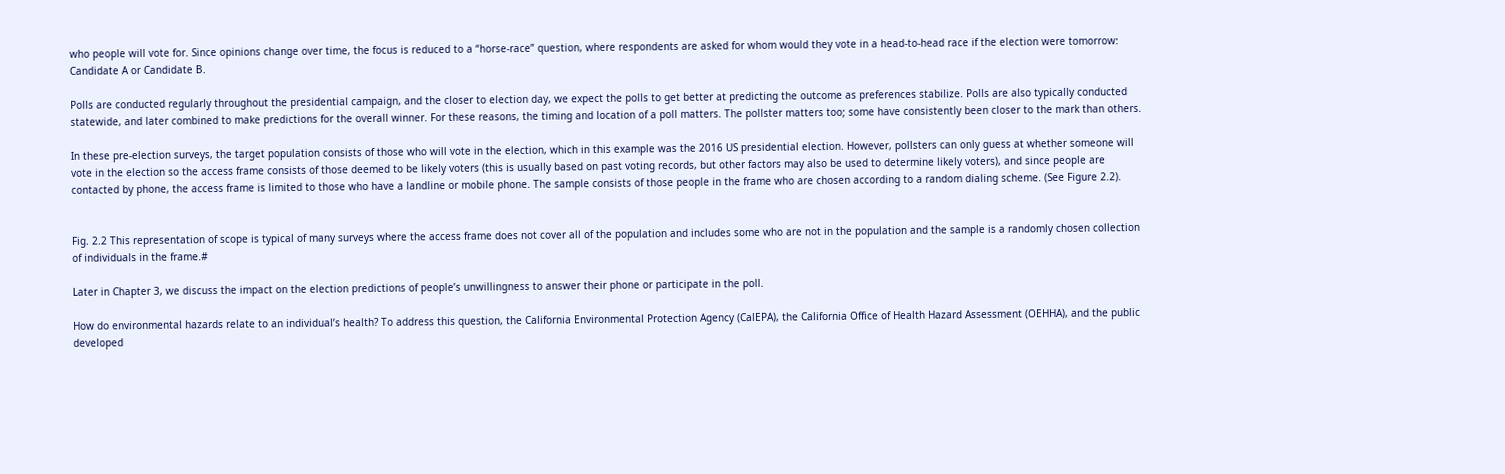who people will vote for. Since opinions change over time, the focus is reduced to a “horse-race” question, where respondents are asked for whom would they vote in a head-to-head race if the election were tomorrow: Candidate A or Candidate B.

Polls are conducted regularly throughout the presidential campaign, and the closer to election day, we expect the polls to get better at predicting the outcome as preferences stabilize. Polls are also typically conducted statewide, and later combined to make predictions for the overall winner. For these reasons, the timing and location of a poll matters. The pollster matters too; some have consistently been closer to the mark than others.

In these pre-election surveys, the target population consists of those who will vote in the election, which in this example was the 2016 US presidential election. However, pollsters can only guess at whether someone will vote in the election so the access frame consists of those deemed to be likely voters (this is usually based on past voting records, but other factors may also be used to determine likely voters), and since people are contacted by phone, the access frame is limited to those who have a landline or mobile phone. The sample consists of those people in the frame who are chosen according to a random dialing scheme. (See Figure 2.2).


Fig. 2.2 This representation of scope is typical of many surveys where the access frame does not cover all of the population and includes some who are not in the population and the sample is a randomly chosen collection of individuals in the frame.#

Later in Chapter 3, we discuss the impact on the election predictions of people’s unwillingness to answer their phone or participate in the poll.

How do environmental hazards relate to an individual’s health? To address this question, the California Environmental Protection Agency (CalEPA), the California Office of Health Hazard Assessment (OEHHA), and the public developed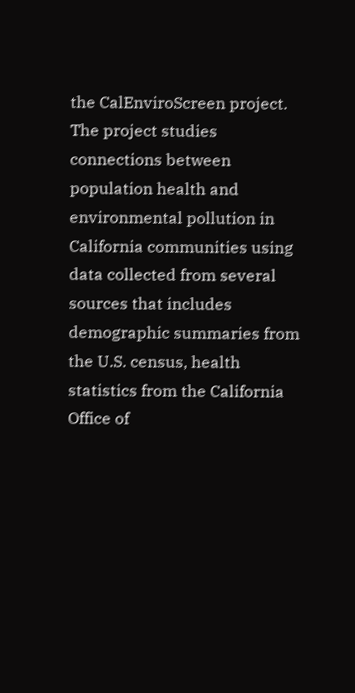the CalEnviroScreen project. The project studies connections between population health and environmental pollution in California communities using data collected from several sources that includes demographic summaries from the U.S. census, health statistics from the California Office of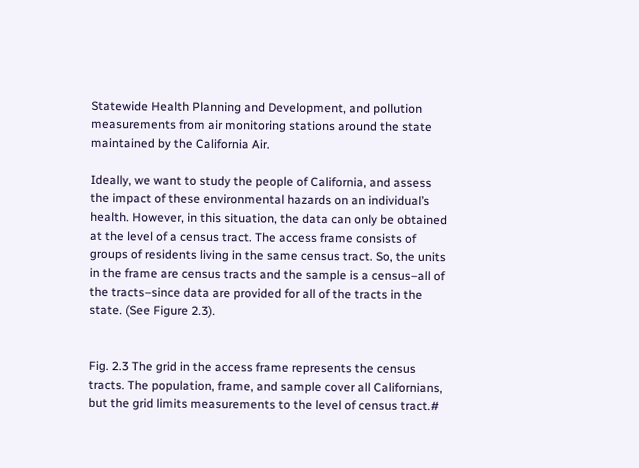Statewide Health Planning and Development, and pollution measurements from air monitoring stations around the state maintained by the California Air.

Ideally, we want to study the people of California, and assess the impact of these environmental hazards on an individual’s health. However, in this situation, the data can only be obtained at the level of a census tract. The access frame consists of groups of residents living in the same census tract. So, the units in the frame are census tracts and the sample is a census–all of the tracts–since data are provided for all of the tracts in the state. (See Figure 2.3).


Fig. 2.3 The grid in the access frame represents the census tracts. The population, frame, and sample cover all Californians, but the grid limits measurements to the level of census tract.#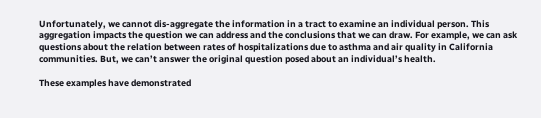Unfortunately, we cannot dis-aggregate the information in a tract to examine an individual person. This aggregation impacts the question we can address and the conclusions that we can draw. For example, we can ask questions about the relation between rates of hospitalizations due to asthma and air quality in California communities. But, we can’t answer the original question posed about an individual’s health.

These examples have demonstrated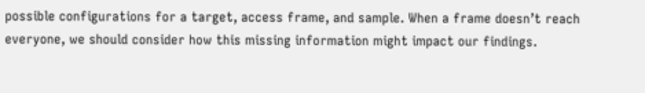possible configurations for a target, access frame, and sample. When a frame doesn’t reach everyone, we should consider how this missing information might impact our findings.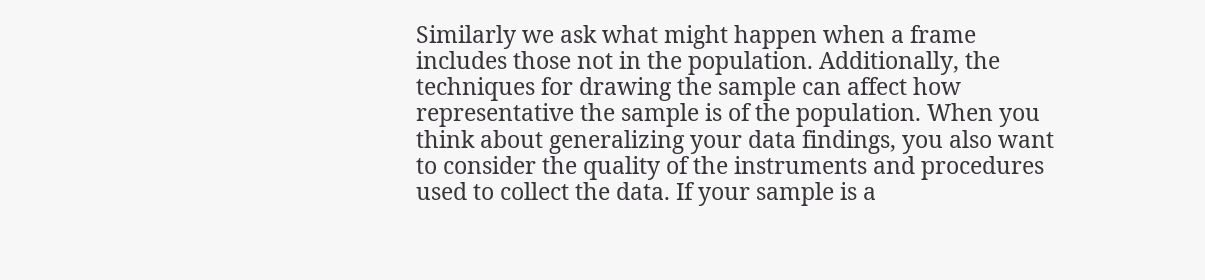Similarly we ask what might happen when a frame includes those not in the population. Additionally, the techniques for drawing the sample can affect how representative the sample is of the population. When you think about generalizing your data findings, you also want to consider the quality of the instruments and procedures used to collect the data. If your sample is a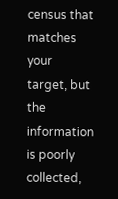census that matches your target, but the information is poorly collected,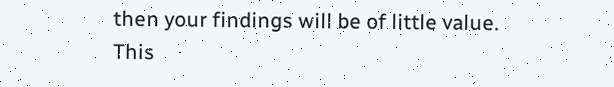then your findings will be of little value. This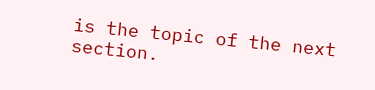is the topic of the next section.